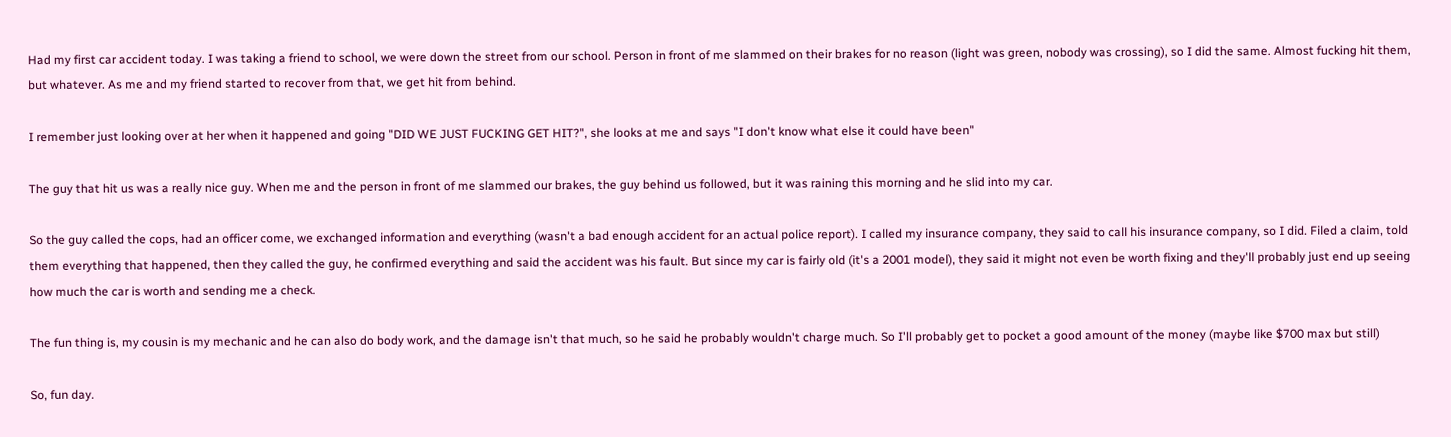Had my first car accident today. I was taking a friend to school, we were down the street from our school. Person in front of me slammed on their brakes for no reason (light was green, nobody was crossing), so I did the same. Almost fucking hit them, but whatever. As me and my friend started to recover from that, we get hit from behind.

I remember just looking over at her when it happened and going "DID WE JUST FUCKING GET HIT?", she looks at me and says "I don't know what else it could have been"

The guy that hit us was a really nice guy. When me and the person in front of me slammed our brakes, the guy behind us followed, but it was raining this morning and he slid into my car.

So the guy called the cops, had an officer come, we exchanged information and everything (wasn't a bad enough accident for an actual police report). I called my insurance company, they said to call his insurance company, so I did. Filed a claim, told them everything that happened, then they called the guy, he confirmed everything and said the accident was his fault. But since my car is fairly old (it's a 2001 model), they said it might not even be worth fixing and they'll probably just end up seeing how much the car is worth and sending me a check.

The fun thing is, my cousin is my mechanic and he can also do body work, and the damage isn't that much, so he said he probably wouldn't charge much. So I'll probably get to pocket a good amount of the money (maybe like $700 max but still)

So, fun day.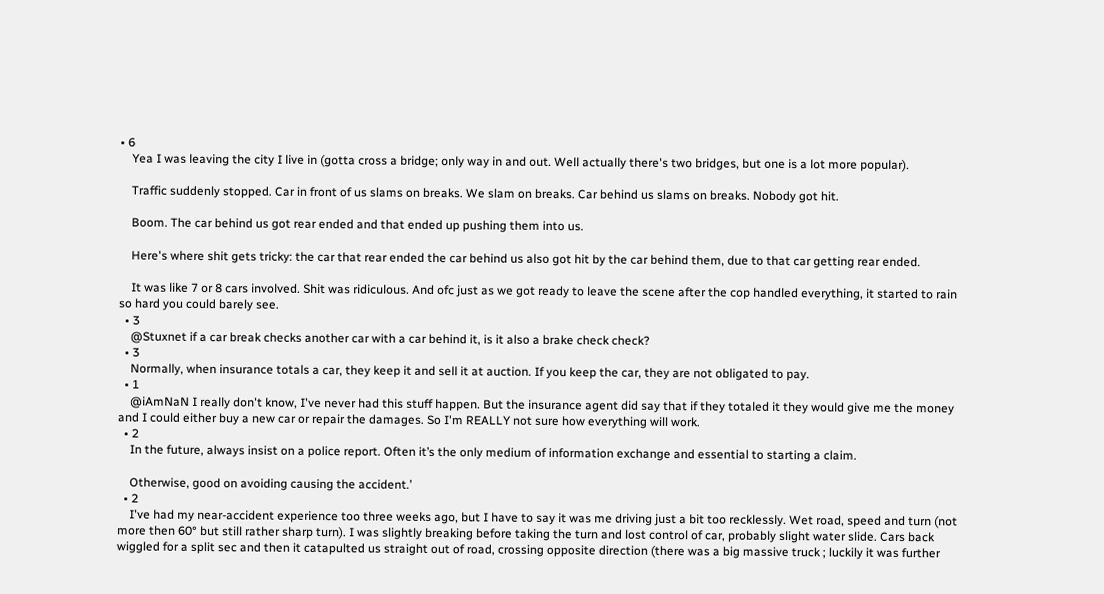• 6
    Yea I was leaving the city I live in (gotta cross a bridge; only way in and out. Well actually there's two bridges, but one is a lot more popular).

    Traffic suddenly stopped. Car in front of us slams on breaks. We slam on breaks. Car behind us slams on breaks. Nobody got hit.

    Boom. The car behind us got rear ended and that ended up pushing them into us.

    Here's where shit gets tricky: the car that rear ended the car behind us also got hit by the car behind them, due to that car getting rear ended.

    It was like 7 or 8 cars involved. Shit was ridiculous. And ofc just as we got ready to leave the scene after the cop handled everything, it started to rain so hard you could barely see.
  • 3
    @Stuxnet if a car break checks another car with a car behind it, is it also a brake check check?
  • 3
    Normally, when insurance totals a car, they keep it and sell it at auction. If you keep the car, they are not obligated to pay.
  • 1
    @iAmNaN I really don't know, I've never had this stuff happen. But the insurance agent did say that if they totaled it they would give me the money and I could either buy a new car or repair the damages. So I'm REALLY not sure how everything will work.
  • 2
    In the future, always insist on a police report. Often it’s the only medium of information exchange and essential to starting a claim.

    Otherwise, good on avoiding causing the accident.’
  • 2
    I've had my near-accident experience too three weeks ago, but I have to say it was me driving just a bit too recklessly. Wet road, speed and turn (not more then 60° but still rather sharp turn). I was slightly breaking before taking the turn and lost control of car, probably slight water slide. Cars back wiggled for a split sec and then it catapulted us straight out of road, crossing opposite direction (there was a big massive truck ; luckily it was further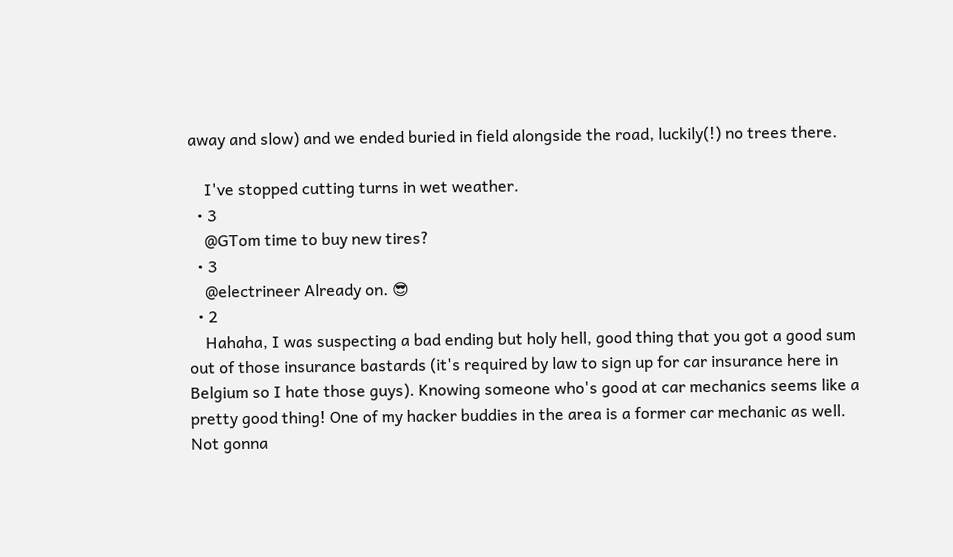away and slow) and we ended buried in field alongside the road, luckily(!) no trees there.

    I've stopped cutting turns in wet weather.
  • 3
    @GTom time to buy new tires?
  • 3
    @electrineer Already on. 😎
  • 2
    Hahaha, I was suspecting a bad ending but holy hell, good thing that you got a good sum out of those insurance bastards (it's required by law to sign up for car insurance here in Belgium so I hate those guys). Knowing someone who's good at car mechanics seems like a pretty good thing! One of my hacker buddies in the area is a former car mechanic as well. Not gonna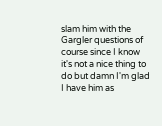slam him with the Gargler questions of course since I know it's not a nice thing to do but damn I'm glad I have him as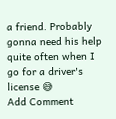a friend. Probably gonna need his help quite often when I go for a driver's license 😅
Add Comment